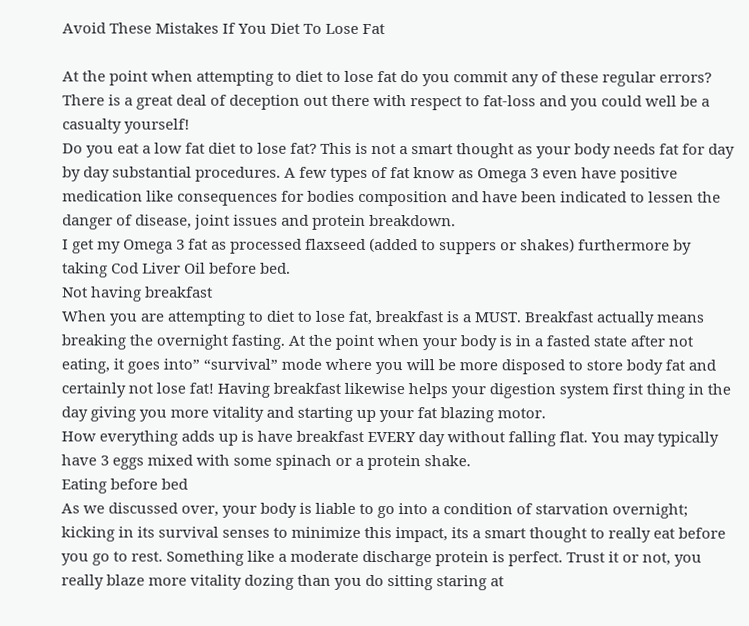Avoid These Mistakes If You Diet To Lose Fat

At the point when attempting to diet to lose fat do you commit any of these regular errors? There is a great deal of deception out there with respect to fat-loss and you could well be a casualty yourself!
Do you eat a low fat diet to lose fat? This is not a smart thought as your body needs fat for day by day substantial procedures. A few types of fat know as Omega 3 even have positive medication like consequences for bodies composition and have been indicated to lessen the danger of disease, joint issues and protein breakdown.
I get my Omega 3 fat as processed flaxseed (added to suppers or shakes) furthermore by taking Cod Liver Oil before bed.
Not having breakfast
When you are attempting to diet to lose fat, breakfast is a MUST. Breakfast actually means breaking the overnight fasting. At the point when your body is in a fasted state after not eating, it goes into” “survival” mode where you will be more disposed to store body fat and certainly not lose fat! Having breakfast likewise helps your digestion system first thing in the day giving you more vitality and starting up your fat blazing motor.
How everything adds up is have breakfast EVERY day without falling flat. You may typically have 3 eggs mixed with some spinach or a protein shake.
Eating before bed
As we discussed over, your body is liable to go into a condition of starvation overnight; kicking in its survival senses to minimize this impact, its a smart thought to really eat before you go to rest. Something like a moderate discharge protein is perfect. Trust it or not, you really blaze more vitality dozing than you do sitting staring at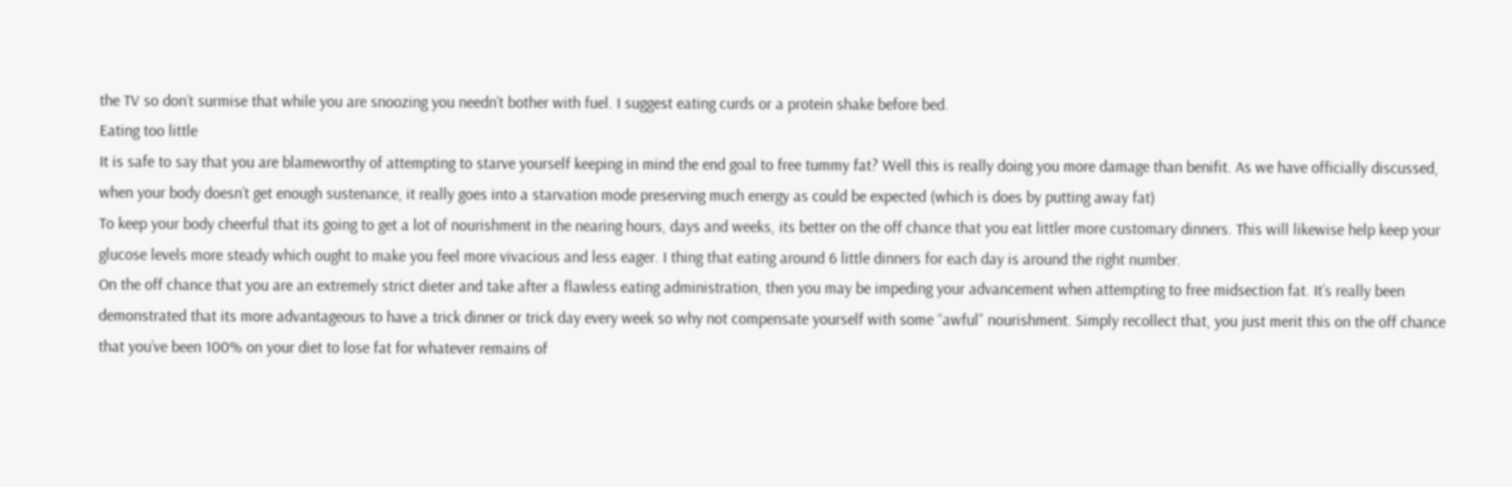the TV so don’t surmise that while you are snoozing you needn’t bother with fuel. I suggest eating curds or a protein shake before bed.
Eating too little
It is safe to say that you are blameworthy of attempting to starve yourself keeping in mind the end goal to free tummy fat? Well this is really doing you more damage than benifit. As we have officially discussed, when your body doesn’t get enough sustenance, it really goes into a starvation mode preserving much energy as could be expected (which is does by putting away fat)
To keep your body cheerful that its going to get a lot of nourishment in the nearing hours, days and weeks, its better on the off chance that you eat littler more customary dinners. This will likewise help keep your glucose levels more steady which ought to make you feel more vivacious and less eager. I thing that eating around 6 little dinners for each day is around the right number.
On the off chance that you are an extremely strict dieter and take after a flawless eating administration, then you may be impeding your advancement when attempting to free midsection fat. It’s really been demonstrated that its more advantageous to have a trick dinner or trick day every week so why not compensate yourself with some “awful” nourishment. Simply recollect that, you just merit this on the off chance that you’ve been 100% on your diet to lose fat for whatever remains of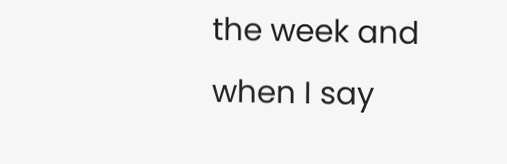the week and when I say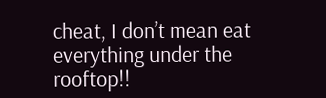cheat, I don’t mean eat everything under the rooftop!!